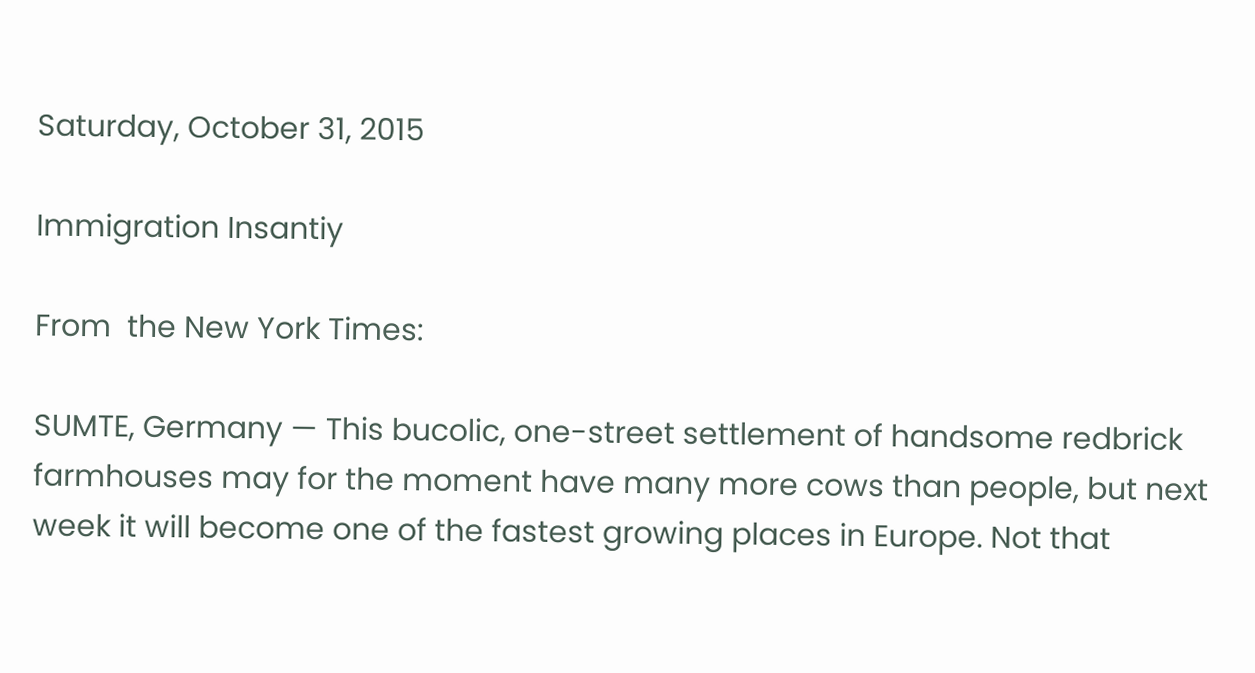Saturday, October 31, 2015

Immigration Insantiy

From  the New York Times:

SUMTE, Germany — This bucolic, one-street settlement of handsome redbrick farmhouses may for the moment have many more cows than people, but next week it will become one of the fastest growing places in Europe. Not that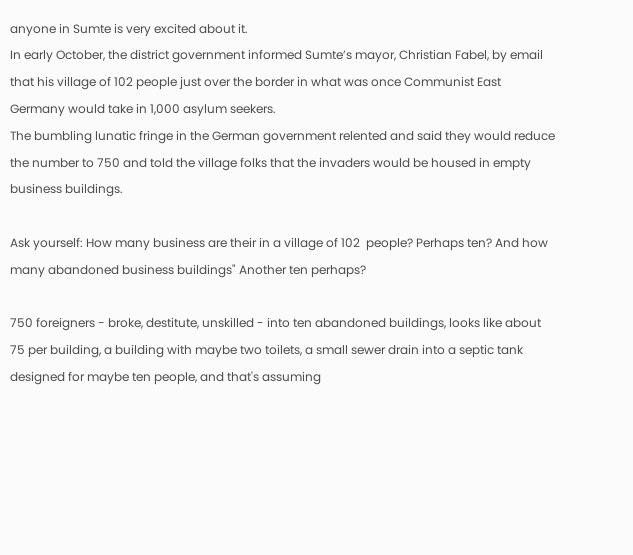anyone in Sumte is very excited about it.
In early October, the district government informed Sumte’s mayor, Christian Fabel, by email that his village of 102 people just over the border in what was once Communist East Germany would take in 1,000 asylum seekers.
The bumbling lunatic fringe in the German government relented and said they would reduce the number to 750 and told the village folks that the invaders would be housed in empty business buildings.

Ask yourself: How many business are their in a village of 102  people? Perhaps ten? And how many abandoned business buildings" Another ten perhaps?

750 foreigners - broke, destitute, unskilled - into ten abandoned buildings, looks like about 75 per building, a building with maybe two toilets, a small sewer drain into a septic tank designed for maybe ten people, and that's assuming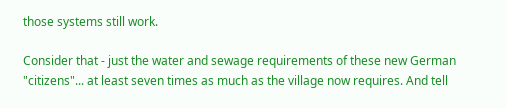those systems still work.

Consider that - just the water and sewage requirements of these new German "citizens"... at least seven times as much as the village now requires. And tell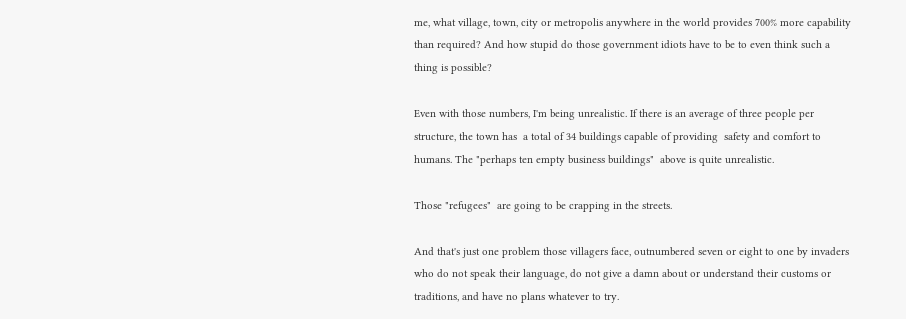me, what village, town, city or metropolis anywhere in the world provides 700% more capability than required? And how stupid do those government idiots have to be to even think such a thing is possible?

Even with those numbers, I'm being unrealistic. If there is an average of three people per structure, the town has  a total of 34 buildings capable of providing  safety and comfort to humans. The "perhaps ten empty business buildings"  above is quite unrealistic.

Those "refugees"  are going to be crapping in the streets.

And that's just one problem those villagers face, outnumbered seven or eight to one by invaders who do not speak their language, do not give a damn about or understand their customs or traditions, and have no plans whatever to try.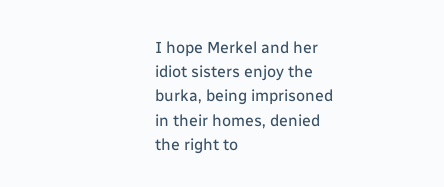I hope Merkel and her idiot sisters enjoy the burka, being imprisoned in their homes, denied the right to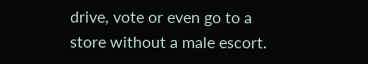drive, vote or even go to a store without a male escort.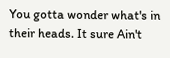You gotta wonder what's in their heads. It sure Ain't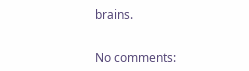brains.


No comments: